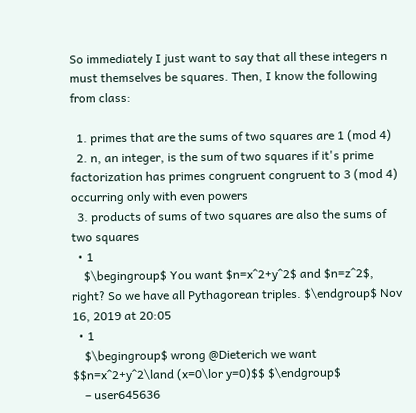So immediately I just want to say that all these integers n must themselves be squares. Then, I know the following from class:

  1. primes that are the sums of two squares are 1 (mod 4)
  2. n, an integer, is the sum of two squares if it's prime factorization has primes congruent congruent to 3 (mod 4) occurring only with even powers
  3. products of sums of two squares are also the sums of two squares
  • 1
    $\begingroup$ You want $n=x^2+y^2$ and $n=z^2$, right? So we have all Pythagorean triples. $\endgroup$ Nov 16, 2019 at 20:05
  • 1
    $\begingroup$ wrong @Dieterich we want $$n=x^2+y^2\land (x=0\lor y=0)$$ $\endgroup$
    – user645636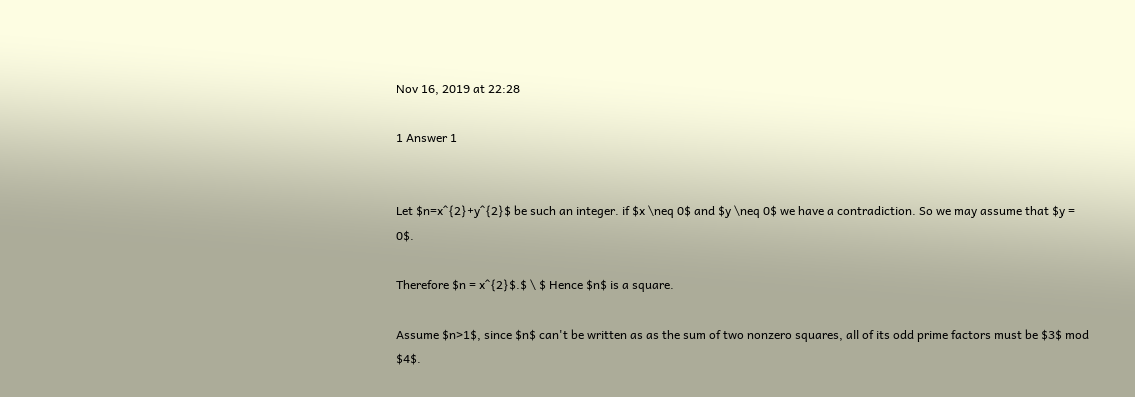Nov 16, 2019 at 22:28

1 Answer 1


Let $n=x^{2}+y^{2}$ be such an integer. if $x \neq 0$ and $y \neq 0$ we have a contradiction. So we may assume that $y = 0$.

Therefore $n = x^{2}$.$ \ $ Hence $n$ is a square.

Assume $n>1$, since $n$ can't be written as as the sum of two nonzero squares, all of its odd prime factors must be $3$ mod $4$.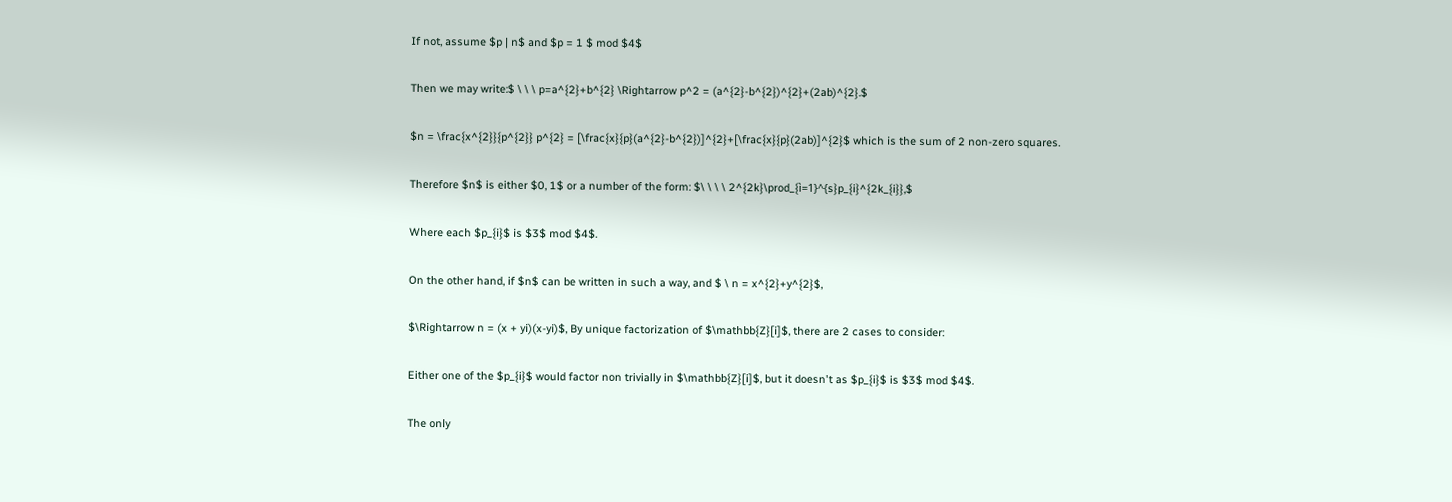If not, assume $p | n$ and $p = 1 $ mod $4$

Then we may write:$ \ \ \ p=a^{2}+b^{2} \Rightarrow p^2 = (a^{2}-b^{2})^{2}+(2ab)^{2}.$

$n = \frac{x^{2}}{p^{2}} p^{2} = [\frac{x}{p}(a^{2}-b^{2})]^{2}+[\frac{x}{p}(2ab)]^{2}$ which is the sum of 2 non-zero squares.

Therefore $n$ is either $0, 1$ or a number of the form: $\ \ \ \ 2^{2k}\prod_{ì=1}^{s}p_{i}^{2k_{i}},$

Where each $p_{i}$ is $3$ mod $4$.

On the other hand, if $n$ can be written in such a way, and $ \ n = x^{2}+y^{2}$,

$\Rightarrow n = (x + yi)(x-yi)$, By unique factorization of $\mathbb{Z}[i]$, there are 2 cases to consider:

Either one of the $p_{i}$ would factor non trivially in $\mathbb{Z}[i]$, but it doesn't as $p_{i}$ is $3$ mod $4$.

The only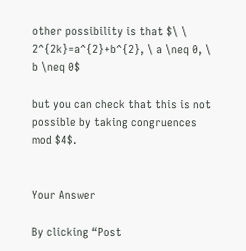other possibility is that $\ \ 2^{2k}=a^{2}+b^{2}, \ a \neq 0, \ b \neq 0$

but you can check that this is not possible by taking congruences mod $4$.


Your Answer

By clicking “Post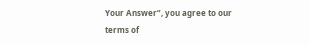Your Answer”, you agree to our terms of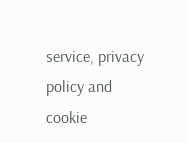service, privacy policy and cookie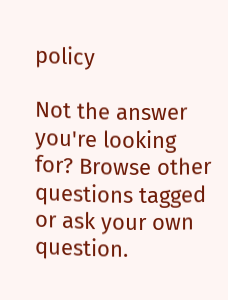policy

Not the answer you're looking for? Browse other questions tagged or ask your own question.